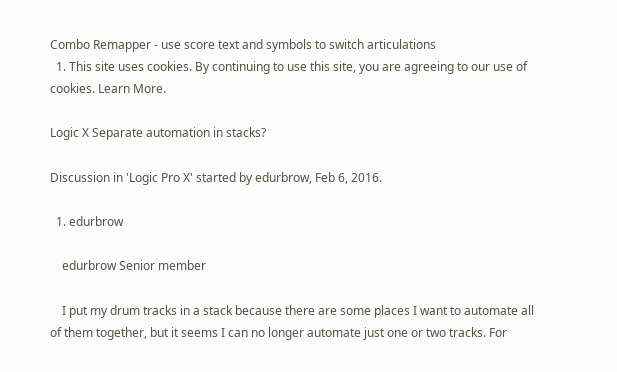Combo Remapper - use score text and symbols to switch articulations
  1. This site uses cookies. By continuing to use this site, you are agreeing to our use of cookies. Learn More.

Logic X Separate automation in stacks?

Discussion in 'Logic Pro X' started by edurbrow, Feb 6, 2016.

  1. edurbrow

    edurbrow Senior member

    I put my drum tracks in a stack because there are some places I want to automate all of them together, but it seems I can no longer automate just one or two tracks. For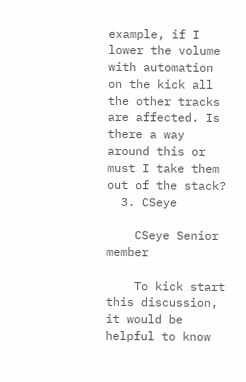example, if I lower the volume with automation on the kick all the other tracks are affected. Is there a way around this or must I take them out of the stack?
  3. CSeye

    CSeye Senior member

    To kick start this discussion, it would be helpful to know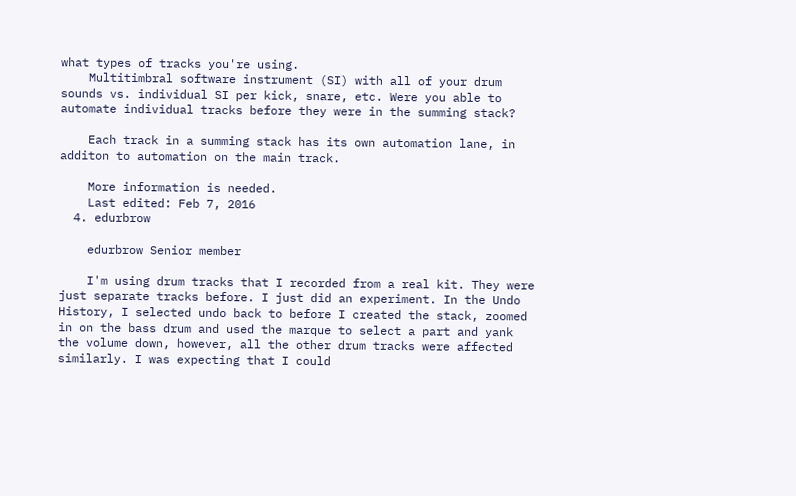what types of tracks you're using.
    Multitimbral software instrument (SI) with all of your drum sounds vs. individual SI per kick, snare, etc. Were you able to automate individual tracks before they were in the summing stack?

    Each track in a summing stack has its own automation lane, in additon to automation on the main track.

    More information is needed.
    Last edited: Feb 7, 2016
  4. edurbrow

    edurbrow Senior member

    I'm using drum tracks that I recorded from a real kit. They were just separate tracks before. I just did an experiment. In the Undo History, I selected undo back to before I created the stack, zoomed in on the bass drum and used the marque to select a part and yank the volume down, however, all the other drum tracks were affected similarly. I was expecting that I could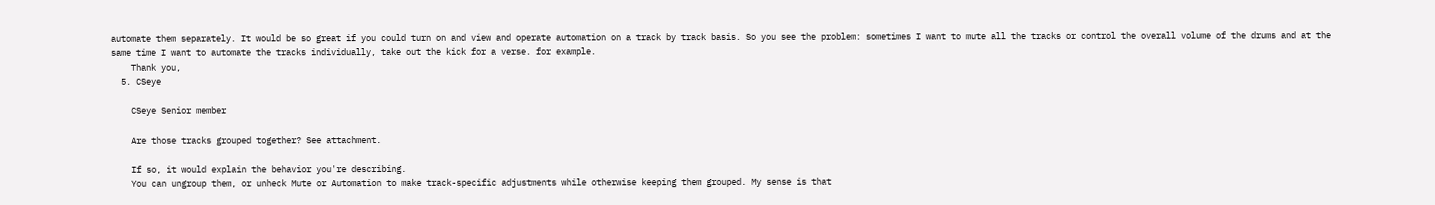automate them separately. It would be so great if you could turn on and view and operate automation on a track by track basis. So you see the problem: sometimes I want to mute all the tracks or control the overall volume of the drums and at the same time I want to automate the tracks individually, take out the kick for a verse. for example.
    Thank you,
  5. CSeye

    CSeye Senior member

    Are those tracks grouped together? See attachment.

    If so, it would explain the behavior you're describing.
    You can ungroup them, or unheck Mute or Automation to make track-specific adjustments while otherwise keeping them grouped. My sense is that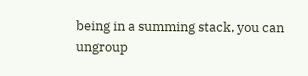being in a summing stack, you can ungroup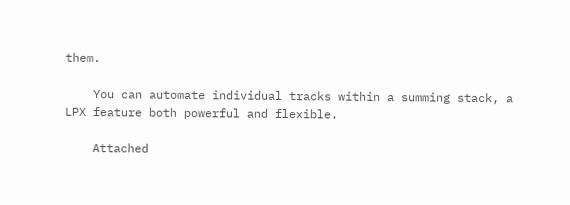them.

    You can automate individual tracks within a summing stack, a LPX feature both powerful and flexible.

    Attached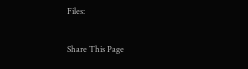Files:

Share This Page